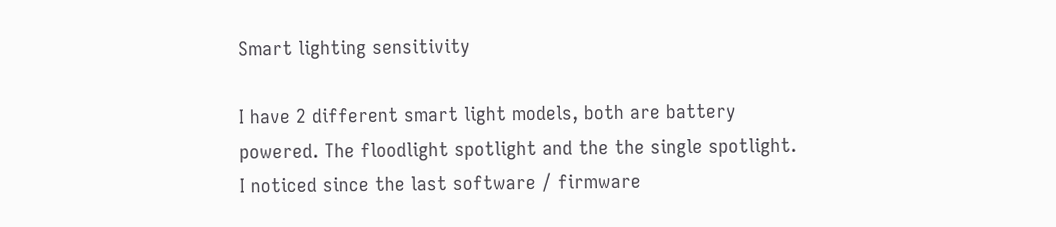Smart lighting sensitivity

I have 2 different smart light models, both are battery powered. The floodlight spotlight and the the single spotlight. I noticed since the last software / firmware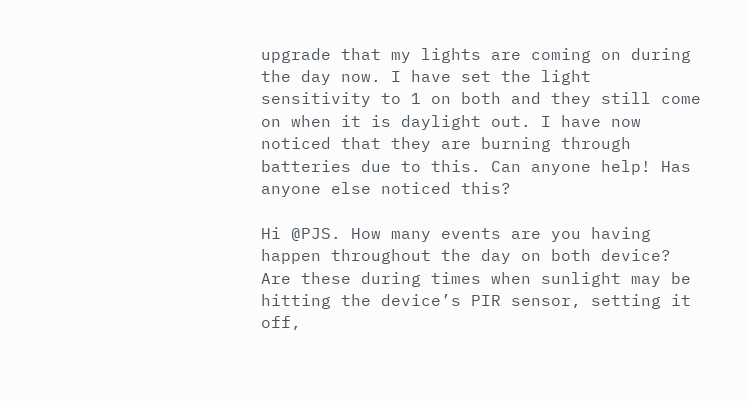upgrade that my lights are coming on during the day now. I have set the light sensitivity to 1 on both and they still come on when it is daylight out. I have now noticed that they are burning through batteries due to this. Can anyone help! Has anyone else noticed this?

Hi @PJS. How many events are you having happen throughout the day on both device? Are these during times when sunlight may be hitting the device’s PIR sensor, setting it off,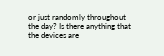or just randomly throughout the day? Is there anything that the devices are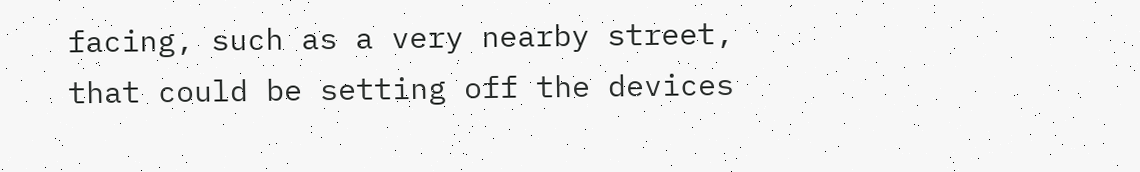facing, such as a very nearby street, that could be setting off the devices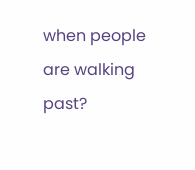when people are walking past?